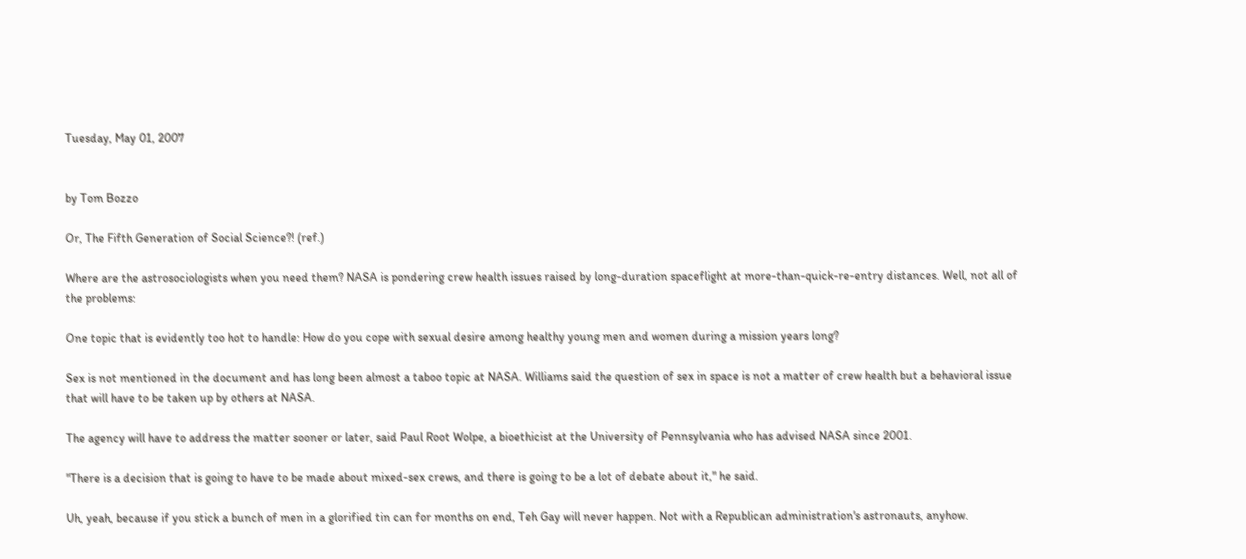Tuesday, May 01, 2007


by Tom Bozzo

Or, The Fifth Generation of Social Science?! (ref.)

Where are the astrosociologists when you need them? NASA is pondering crew health issues raised by long-duration spaceflight at more-than-quick-re-entry distances. Well, not all of the problems:

One topic that is evidently too hot to handle: How do you cope with sexual desire among healthy young men and women during a mission years long?

Sex is not mentioned in the document and has long been almost a taboo topic at NASA. Williams said the question of sex in space is not a matter of crew health but a behavioral issue that will have to be taken up by others at NASA.

The agency will have to address the matter sooner or later, said Paul Root Wolpe, a bioethicist at the University of Pennsylvania who has advised NASA since 2001.

"There is a decision that is going to have to be made about mixed-sex crews, and there is going to be a lot of debate about it," he said.

Uh, yeah, because if you stick a bunch of men in a glorified tin can for months on end, Teh Gay will never happen. Not with a Republican administration's astronauts, anyhow.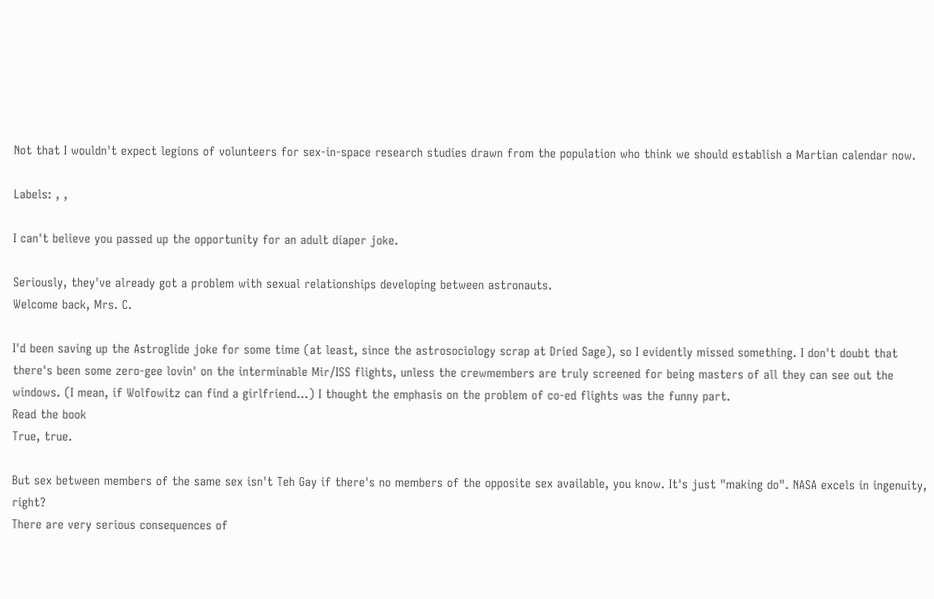Not that I wouldn't expect legions of volunteers for sex-in-space research studies drawn from the population who think we should establish a Martian calendar now.

Labels: , ,

I can't believe you passed up the opportunity for an adult diaper joke.

Seriously, they've already got a problem with sexual relationships developing between astronauts.
Welcome back, Mrs. C.

I'd been saving up the Astroglide joke for some time (at least, since the astrosociology scrap at Dried Sage), so I evidently missed something. I don't doubt that there's been some zero-gee lovin' on the interminable Mir/ISS flights, unless the crewmembers are truly screened for being masters of all they can see out the windows. (I mean, if Wolfowitz can find a girlfriend...) I thought the emphasis on the problem of co-ed flights was the funny part.
Read the book
True, true.

But sex between members of the same sex isn't Teh Gay if there's no members of the opposite sex available, you know. It's just "making do". NASA excels in ingenuity, right?
There are very serious consequences of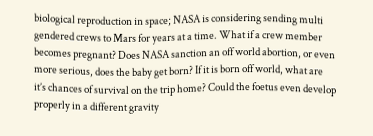biological reproduction in space; NASA is considering sending multi gendered crews to Mars for years at a time. What if a crew member becomes pregnant? Does NASA sanction an off world abortion, or even more serious, does the baby get born? If it is born off world, what are it’s chances of survival on the trip home? Could the foetus even develop properly in a different gravity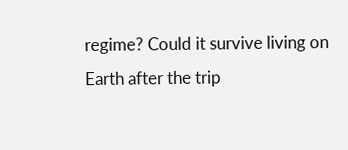regime? Could it survive living on Earth after the trip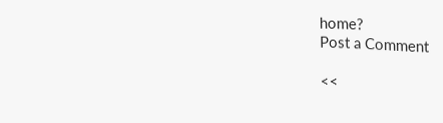home?
Post a Comment

<<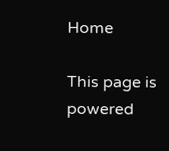Home

This page is powered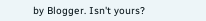by Blogger. Isn't yours?